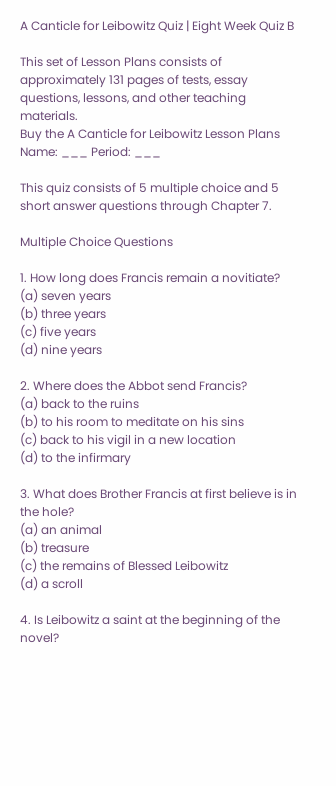A Canticle for Leibowitz Quiz | Eight Week Quiz B

This set of Lesson Plans consists of approximately 131 pages of tests, essay questions, lessons, and other teaching materials.
Buy the A Canticle for Leibowitz Lesson Plans
Name: ___ Period: ___

This quiz consists of 5 multiple choice and 5 short answer questions through Chapter 7.

Multiple Choice Questions

1. How long does Francis remain a novitiate?
(a) seven years
(b) three years
(c) five years
(d) nine years

2. Where does the Abbot send Francis?
(a) back to the ruins
(b) to his room to meditate on his sins
(c) back to his vigil in a new location
(d) to the infirmary

3. What does Brother Francis at first believe is in the hole?
(a) an animal
(b) treasure
(c) the remains of Blessed Leibowitz
(d) a scroll

4. Is Leibowitz a saint at the beginning of the novel?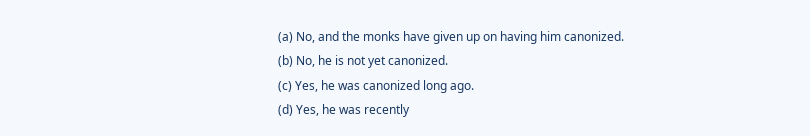(a) No, and the monks have given up on having him canonized.
(b) No, he is not yet canonized.
(c) Yes, he was canonized long ago.
(d) Yes, he was recently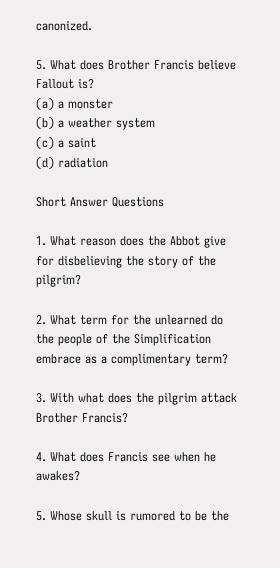canonized.

5. What does Brother Francis believe Fallout is?
(a) a monster
(b) a weather system
(c) a saint
(d) radiation

Short Answer Questions

1. What reason does the Abbot give for disbelieving the story of the pilgrim?

2. What term for the unlearned do the people of the Simplification embrace as a complimentary term?

3. With what does the pilgrim attack Brother Francis?

4. What does Francis see when he awakes?

5. Whose skull is rumored to be the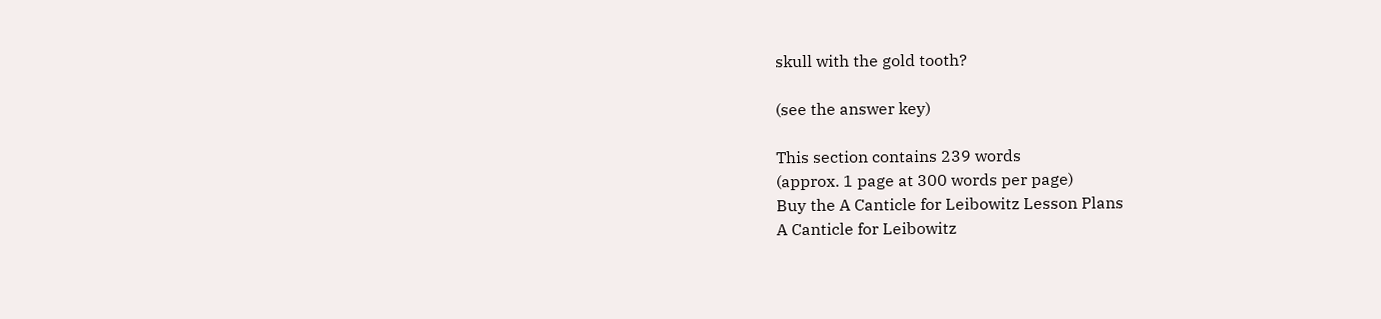skull with the gold tooth?

(see the answer key)

This section contains 239 words
(approx. 1 page at 300 words per page)
Buy the A Canticle for Leibowitz Lesson Plans
A Canticle for Leibowitz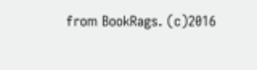from BookRags. (c)2016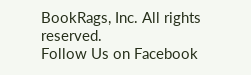BookRags, Inc. All rights reserved.
Follow Us on Facebook